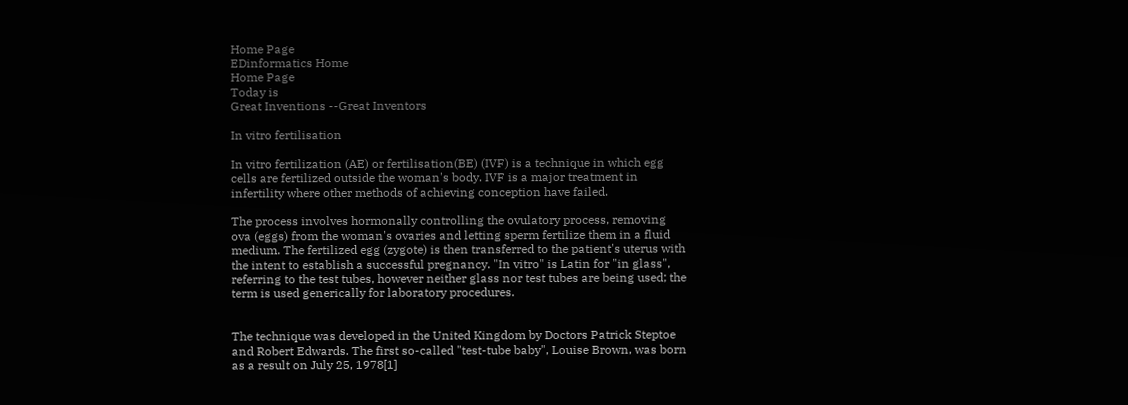Home Page
EDinformatics Home
Home Page
Today is
Great Inventions --Great Inventors

In vitro fertilisation

In vitro fertilization (AE) or fertilisation(BE) (IVF) is a technique in which egg cells are fertilized outside the woman's body. IVF is a major treatment in infertility where other methods of achieving conception have failed.

The process involves hormonally controlling the ovulatory process, removing ova (eggs) from the woman's ovaries and letting sperm fertilize them in a fluid medium. The fertilized egg (zygote) is then transferred to the patient's uterus with the intent to establish a successful pregnancy. "In vitro" is Latin for "in glass", referring to the test tubes, however neither glass nor test tubes are being used; the term is used generically for laboratory procedures.


The technique was developed in the United Kingdom by Doctors Patrick Steptoe and Robert Edwards. The first so-called "test-tube baby", Louise Brown, was born as a result on July 25, 1978[1]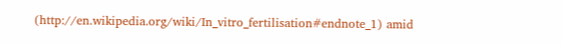(http://en.wikipedia.org/wiki/In_vitro_fertilisation#endnote_1) amid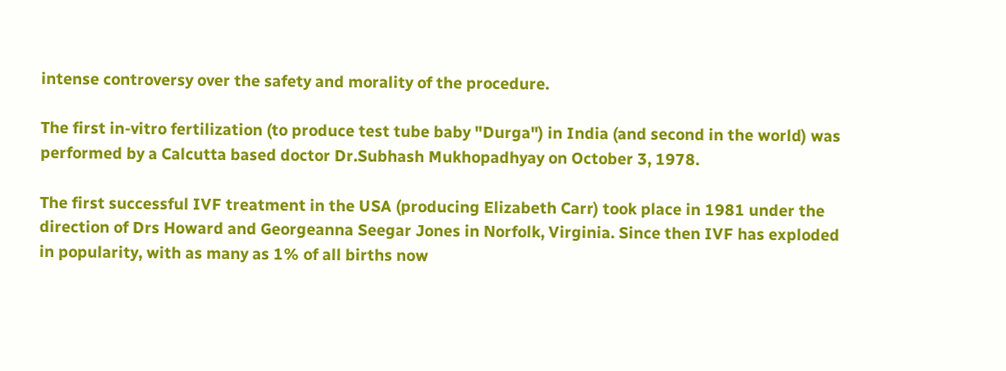intense controversy over the safety and morality of the procedure.

The first in-vitro fertilization (to produce test tube baby "Durga") in India (and second in the world) was performed by a Calcutta based doctor Dr.Subhash Mukhopadhyay on October 3, 1978.

The first successful IVF treatment in the USA (producing Elizabeth Carr) took place in 1981 under the direction of Drs Howard and Georgeanna Seegar Jones in Norfolk, Virginia. Since then IVF has exploded in popularity, with as many as 1% of all births now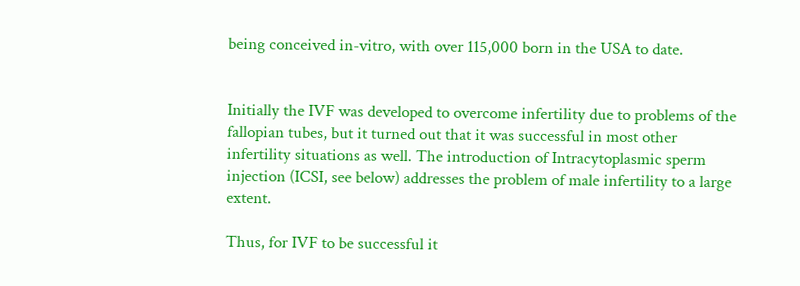being conceived in-vitro, with over 115,000 born in the USA to date.


Initially the IVF was developed to overcome infertility due to problems of the fallopian tubes, but it turned out that it was successful in most other infertility situations as well. The introduction of Intracytoplasmic sperm injection (ICSI, see below) addresses the problem of male infertility to a large extent.

Thus, for IVF to be successful it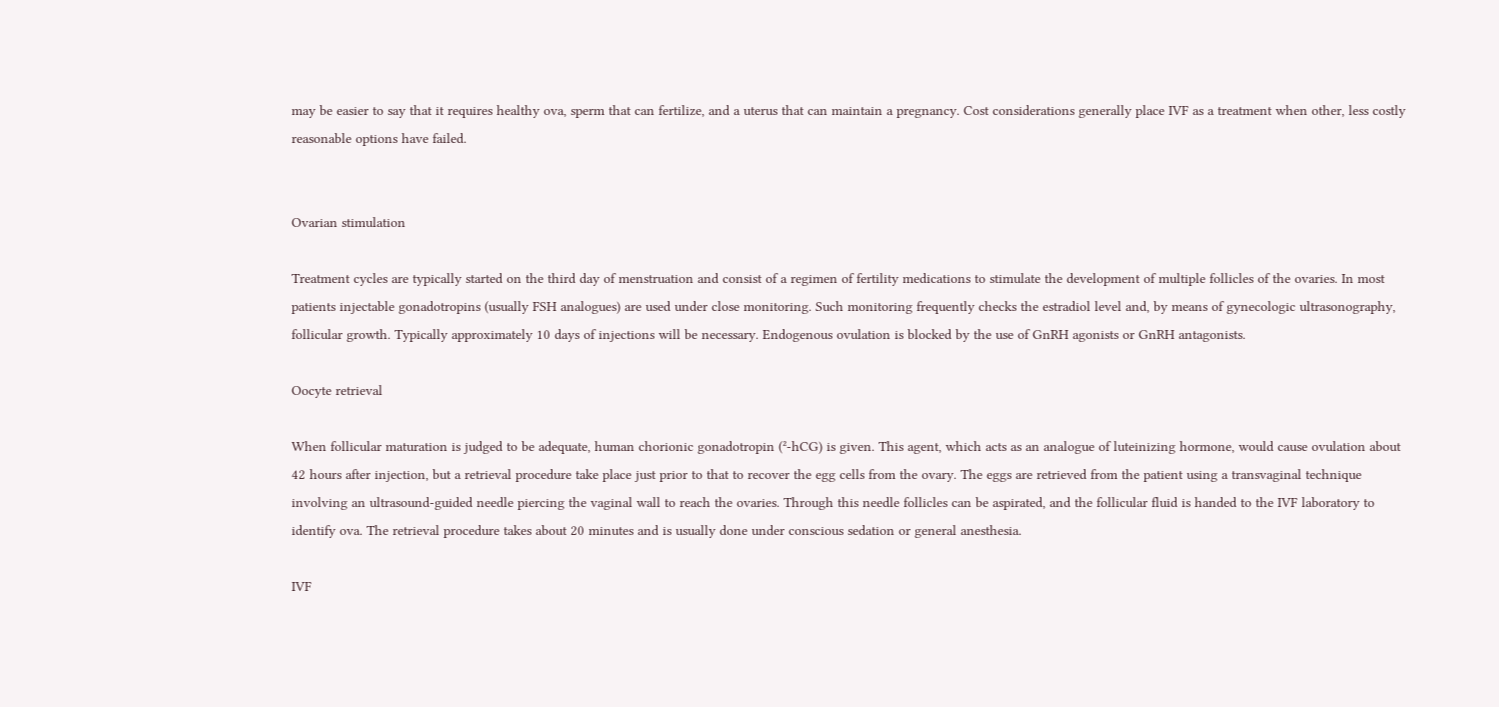may be easier to say that it requires healthy ova, sperm that can fertilize, and a uterus that can maintain a pregnancy. Cost considerations generally place IVF as a treatment when other, less costly reasonable options have failed.


Ovarian stimulation

Treatment cycles are typically started on the third day of menstruation and consist of a regimen of fertility medications to stimulate the development of multiple follicles of the ovaries. In most patients injectable gonadotropins (usually FSH analogues) are used under close monitoring. Such monitoring frequently checks the estradiol level and, by means of gynecologic ultrasonography, follicular growth. Typically approximately 10 days of injections will be necessary. Endogenous ovulation is blocked by the use of GnRH agonists or GnRH antagonists.

Oocyte retrieval

When follicular maturation is judged to be adequate, human chorionic gonadotropin (²-hCG) is given. This agent, which acts as an analogue of luteinizing hormone, would cause ovulation about 42 hours after injection, but a retrieval procedure take place just prior to that to recover the egg cells from the ovary. The eggs are retrieved from the patient using a transvaginal technique involving an ultrasound-guided needle piercing the vaginal wall to reach the ovaries. Through this needle follicles can be aspirated, and the follicular fluid is handed to the IVF laboratory to identify ova. The retrieval procedure takes about 20 minutes and is usually done under conscious sedation or general anesthesia.

IVF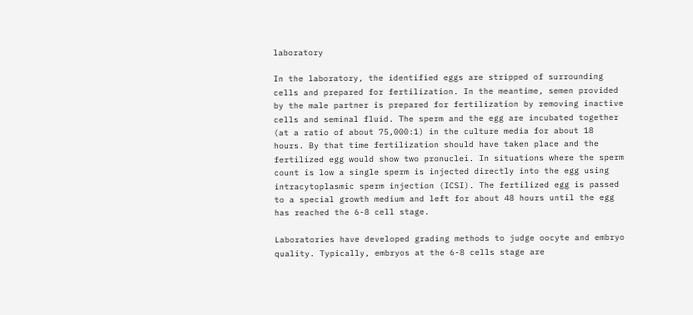laboratory

In the laboratory, the identified eggs are stripped of surrounding cells and prepared for fertilization. In the meantime, semen provided by the male partner is prepared for fertilization by removing inactive cells and seminal fluid. The sperm and the egg are incubated together (at a ratio of about 75,000:1) in the culture media for about 18 hours. By that time fertilization should have taken place and the fertilized egg would show two pronuclei. In situations where the sperm count is low a single sperm is injected directly into the egg using intracytoplasmic sperm injection (ICSI). The fertilized egg is passed to a special growth medium and left for about 48 hours until the egg has reached the 6-8 cell stage.

Laboratories have developed grading methods to judge oocyte and embryo quality. Typically, embryos at the 6-8 cells stage are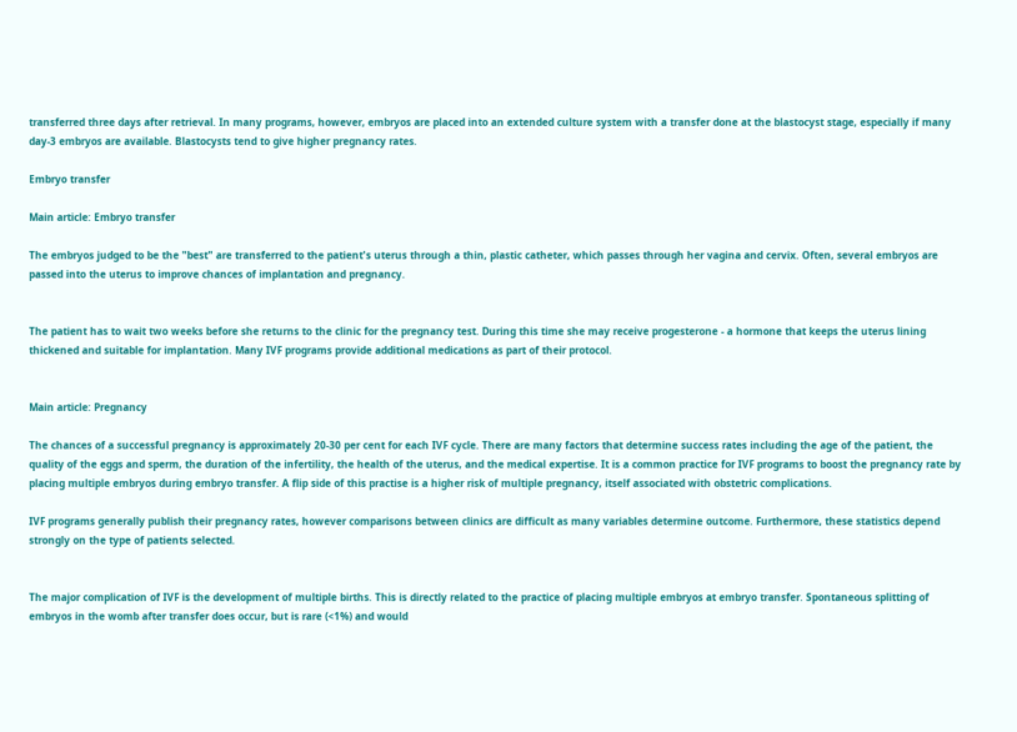transferred three days after retrieval. In many programs, however, embryos are placed into an extended culture system with a transfer done at the blastocyst stage, especially if many day-3 embryos are available. Blastocysts tend to give higher pregnancy rates.

Embryo transfer

Main article: Embryo transfer

The embryos judged to be the "best" are transferred to the patient's uterus through a thin, plastic catheter, which passes through her vagina and cervix. Often, several embryos are passed into the uterus to improve chances of implantation and pregnancy.


The patient has to wait two weeks before she returns to the clinic for the pregnancy test. During this time she may receive progesterone - a hormone that keeps the uterus lining thickened and suitable for implantation. Many IVF programs provide additional medications as part of their protocol.


Main article: Pregnancy

The chances of a successful pregnancy is approximately 20-30 per cent for each IVF cycle. There are many factors that determine success rates including the age of the patient, the quality of the eggs and sperm, the duration of the infertility, the health of the uterus, and the medical expertise. It is a common practice for IVF programs to boost the pregnancy rate by placing multiple embryos during embryo transfer. A flip side of this practise is a higher risk of multiple pregnancy, itself associated with obstetric complications.

IVF programs generally publish their pregnancy rates, however comparisons between clinics are difficult as many variables determine outcome. Furthermore, these statistics depend strongly on the type of patients selected.


The major complication of IVF is the development of multiple births. This is directly related to the practice of placing multiple embryos at embryo transfer. Spontaneous splitting of embryos in the womb after transfer does occur, but is rare (<1%) and would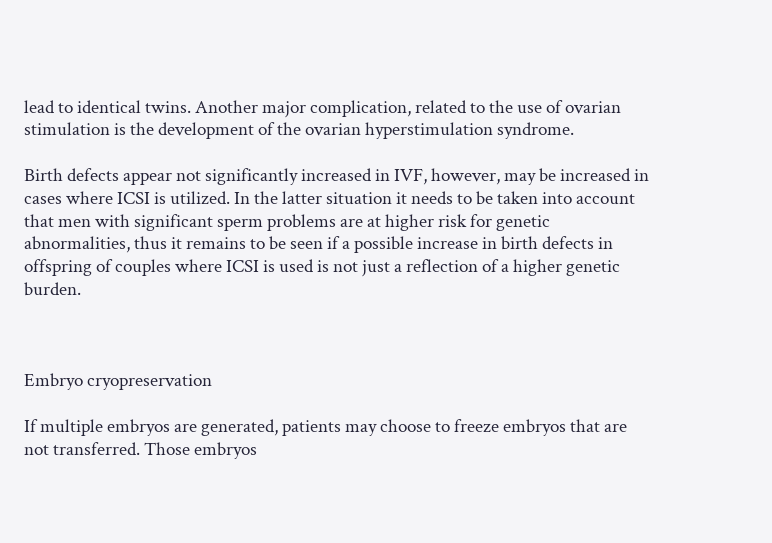lead to identical twins. Another major complication, related to the use of ovarian stimulation is the development of the ovarian hyperstimulation syndrome.

Birth defects appear not significantly increased in IVF, however, may be increased in cases where ICSI is utilized. In the latter situation it needs to be taken into account that men with significant sperm problems are at higher risk for genetic abnormalities, thus it remains to be seen if a possible increase in birth defects in offspring of couples where ICSI is used is not just a reflection of a higher genetic burden.



Embryo cryopreservation

If multiple embryos are generated, patients may choose to freeze embryos that are not transferred. Those embryos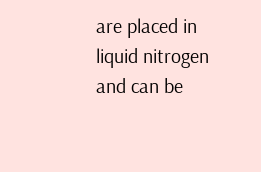are placed in liquid nitrogen and can be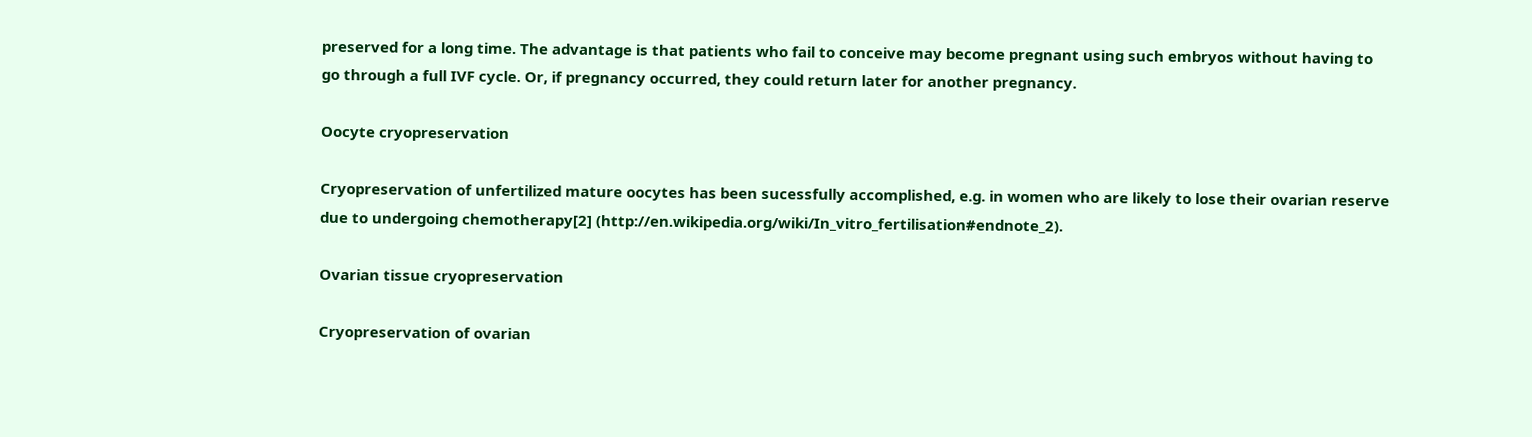preserved for a long time. The advantage is that patients who fail to conceive may become pregnant using such embryos without having to go through a full IVF cycle. Or, if pregnancy occurred, they could return later for another pregnancy.

Oocyte cryopreservation

Cryopreservation of unfertilized mature oocytes has been sucessfully accomplished, e.g. in women who are likely to lose their ovarian reserve due to undergoing chemotherapy[2] (http://en.wikipedia.org/wiki/In_vitro_fertilisation#endnote_2).

Ovarian tissue cryopreservation

Cryopreservation of ovarian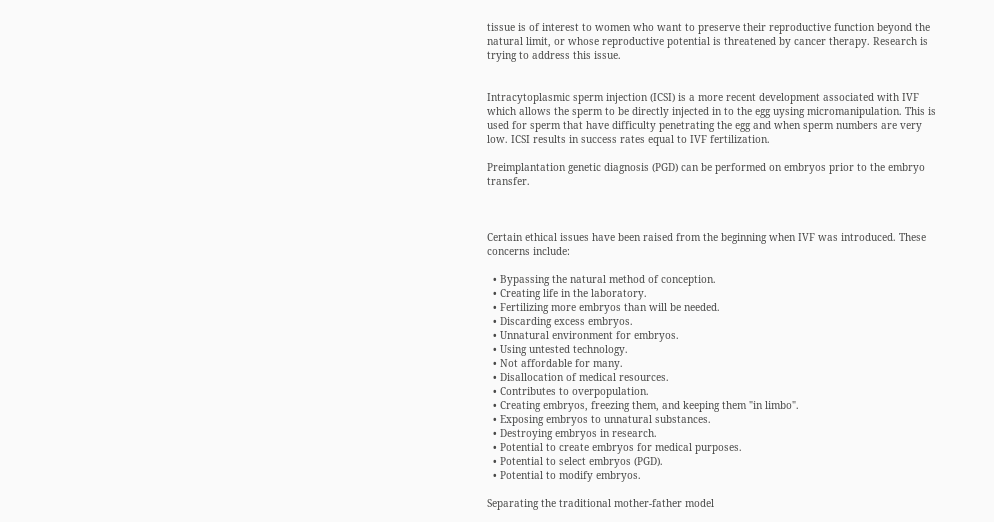tissue is of interest to women who want to preserve their reproductive function beyond the natural limit, or whose reproductive potential is threatened by cancer therapy. Research is trying to address this issue.


Intracytoplasmic sperm injection (ICSI) is a more recent development associated with IVF which allows the sperm to be directly injected in to the egg uysing micromanipulation. This is used for sperm that have difficulty penetrating the egg and when sperm numbers are very low. ICSI results in success rates equal to IVF fertilization.

Preimplantation genetic diagnosis (PGD) can be performed on embryos prior to the embryo transfer.



Certain ethical issues have been raised from the beginning when IVF was introduced. These concerns include:

  • Bypassing the natural method of conception.
  • Creating life in the laboratory.
  • Fertilizing more embryos than will be needed.
  • Discarding excess embryos.
  • Unnatural environment for embryos.
  • Using untested technology.
  • Not affordable for many.
  • Disallocation of medical resources.
  • Contributes to overpopulation.
  • Creating embryos, freezing them, and keeping them "in limbo".
  • Exposing embryos to unnatural substances.
  • Destroying embryos in research.
  • Potential to create embryos for medical purposes.
  • Potential to select embryos (PGD).
  • Potential to modify embryos.

Separating the traditional mother-father model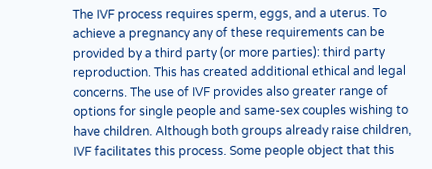The IVF process requires sperm, eggs, and a uterus. To achieve a pregnancy any of these requirements can be provided by a third party (or more parties): third party reproduction. This has created additional ethical and legal concerns. The use of IVF provides also greater range of options for single people and same-sex couples wishing to have children. Although both groups already raise children, IVF facilitates this process. Some people object that this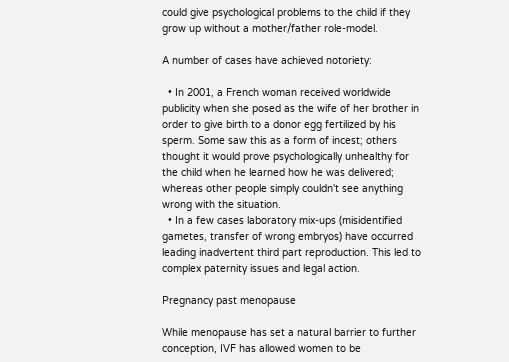could give psychological problems to the child if they grow up without a mother/father role-model.

A number of cases have achieved notoriety:

  • In 2001, a French woman received worldwide publicity when she posed as the wife of her brother in order to give birth to a donor egg fertilized by his sperm. Some saw this as a form of incest; others thought it would prove psychologically unhealthy for the child when he learned how he was delivered; whereas other people simply couldn't see anything wrong with the situation.
  • In a few cases laboratory mix-ups (misidentified gametes, transfer of wrong embryos) have occurred leading inadvertent third part reproduction. This led to complex paternity issues and legal action.

Pregnancy past menopause

While menopause has set a natural barrier to further conception, IVF has allowed women to be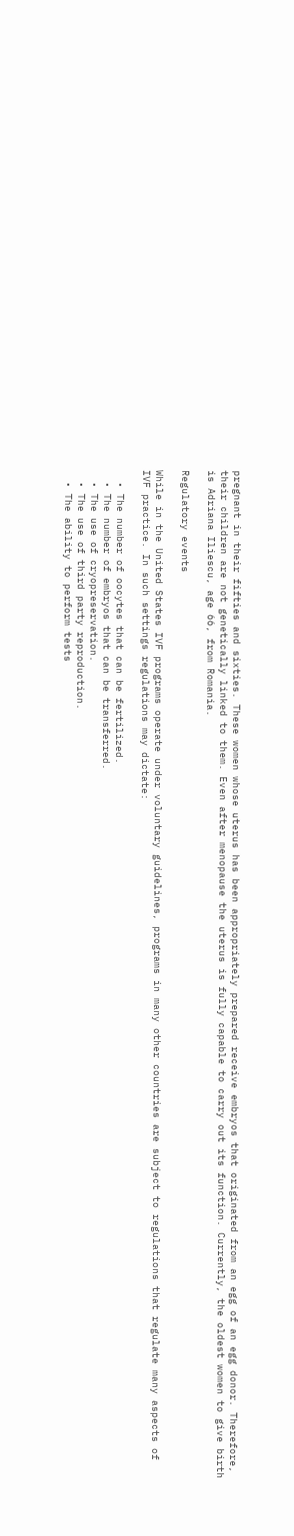pregnant in their fifties and sixties. These women whose uterus has been appropriately prepared receive embryos that originated from an egg of an egg donor. Therefore, their children are not genetically linked to them. Even after menopause the uterus is fully capable to carry out its function. Currently, the oldest women to give birth is Adriana Iliescu, age 66, from Romania.

Regulatory events

While in the United States IVF programs operate under voluntary guidelines, programs in many other countries are subject to regulations that regulate many aspects of IVF practice. In such settings regulations may dictate:

  • The number of oocytes that can be fertilized.
  • The number of embryos that can be transferred.
  • The use of cryopreservation.
  • The use of third party reproduction.
  • The ability to perform tests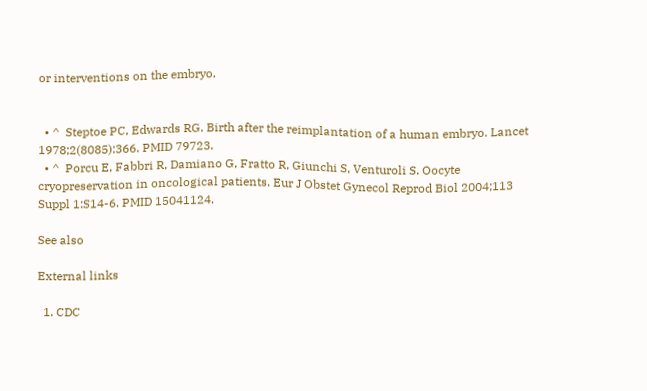or interventions on the embryo.


  • ^  Steptoe PC, Edwards RG. Birth after the reimplantation of a human embryo. Lancet 1978;2(8085):366. PMID 79723.
  • ^  Porcu E, Fabbri R, Damiano G, Fratto R, Giunchi S, Venturoli S. Oocyte cryopreservation in oncological patients. Eur J Obstet Gynecol Reprod Biol 2004;113 Suppl 1:S14-6. PMID 15041124.

See also

External links

  1. CDC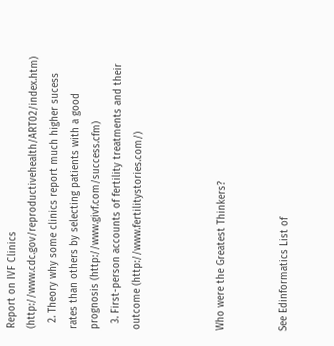Report on IVF Clinics (http://www.cdc.gov/reproductivehealth/ART02/index.htm)
  2. Theory why some clinics report much higher sucess rates than others by selecting patients with a good prognosis (http://www.givf.com/success.cfm)
  3. First-person accounts of fertility treatments and their outcome (http://www.fertilitystories.com/)



Who were the Greatest Thinkers?


See Edinformatics List of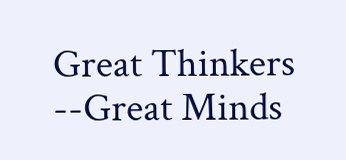Great Thinkers --Great Minds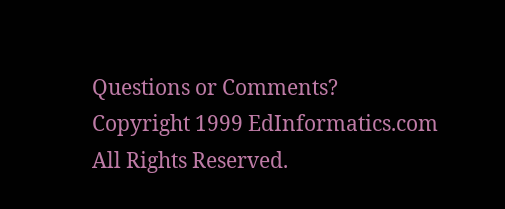Questions or Comments?
Copyright 1999 EdInformatics.com
All Rights Reserved.